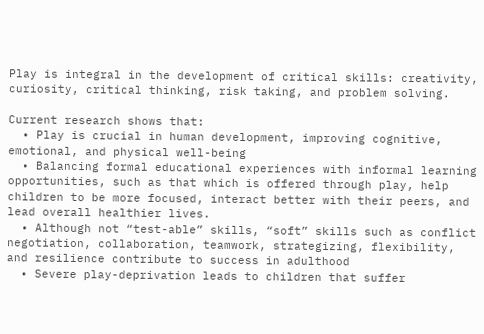Play is integral in the development of critical skills: creativity, curiosity, critical thinking, risk taking, and problem solving.

Current research shows that:
  • Play is crucial in human development, improving cognitive, emotional, and physical well-being
  • Balancing formal educational experiences with informal learning opportunities, such as that which is offered through play, help children to be more focused, interact better with their peers, and lead overall healthier lives.
  • Although not “test-able” skills, “soft” skills such as conflict negotiation, collaboration, teamwork, strategizing, flexibility, and resilience contribute to success in adulthood
  • Severe play-deprivation leads to children that suffer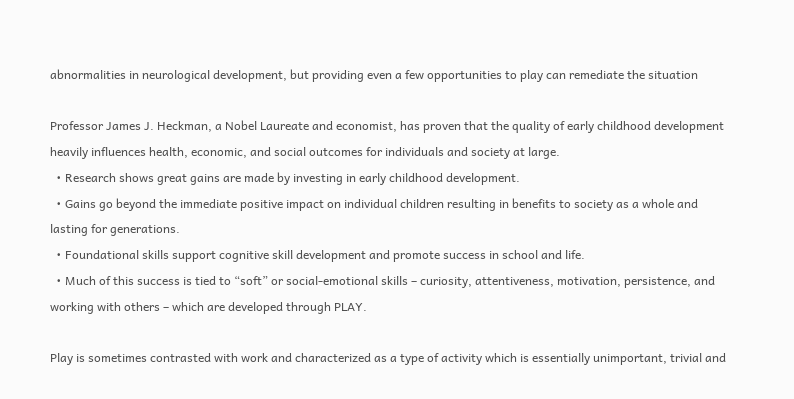abnormalities in neurological development, but providing even a few opportunities to play can remediate the situation

Professor James J. Heckman, a Nobel Laureate and economist, has proven that the quality of early childhood development heavily influences health, economic, and social outcomes for individuals and society at large.
  • Research shows great gains are made by investing in early childhood development.
  • Gains go beyond the immediate positive impact on individual children resulting in benefits to society as a whole and lasting for generations.
  • Foundational skills support cognitive skill development and promote success in school and life.
  • Much of this success is tied to “soft” or social-emotional skills – curiosity, attentiveness, motivation, persistence, and working with others – which are developed through PLAY.

Play is sometimes contrasted with work and characterized as a type of activity which is essentially unimportant, trivial and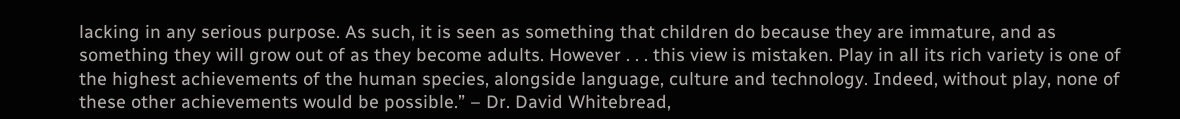lacking in any serious purpose. As such, it is seen as something that children do because they are immature, and as something they will grow out of as they become adults. However . . . this view is mistaken. Play in all its rich variety is one of the highest achievements of the human species, alongside language, culture and technology. Indeed, without play, none of these other achievements would be possible.” – Dr. David Whitebread,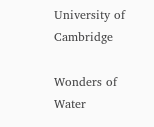University of Cambridge

Wonders of Water